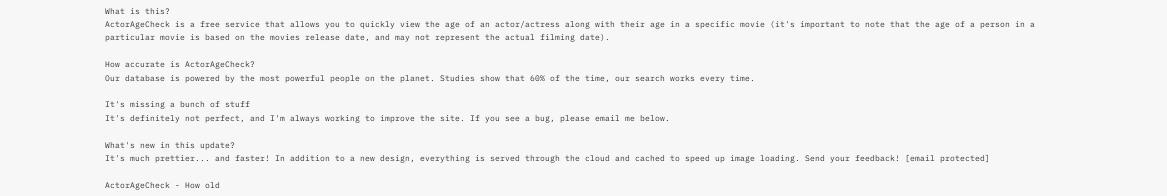What is this?
ActorAgeCheck is a free service that allows you to quickly view the age of an actor/actress along with their age in a specific movie (it's important to note that the age of a person in a particular movie is based on the movies release date, and may not represent the actual filming date).

How accurate is ActorAgeCheck?
Our database is powered by the most powerful people on the planet. Studies show that 60% of the time, our search works every time.

It's missing a bunch of stuff
It's definitely not perfect, and I'm always working to improve the site. If you see a bug, please email me below.

What's new in this update?
It's much prettier... and faster! In addition to a new design, everything is served through the cloud and cached to speed up image loading. Send your feedback! [email protected]

ActorAgeCheck - How old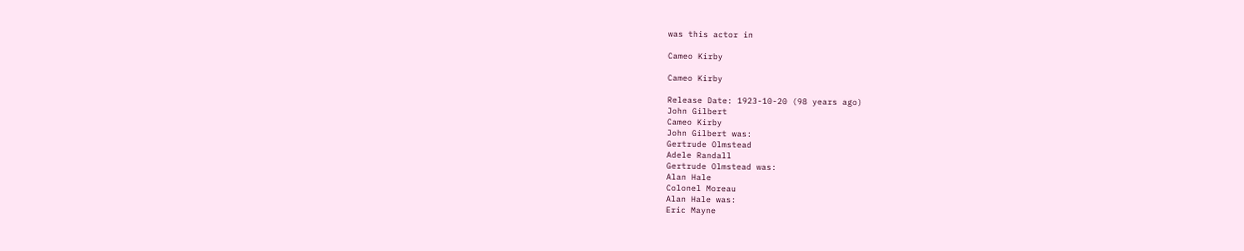was this actor in

Cameo Kirby

Cameo Kirby

Release Date: 1923-10-20 (98 years ago)
John Gilbert
Cameo Kirby
John Gilbert was:
Gertrude Olmstead
Adele Randall
Gertrude Olmstead was:
Alan Hale
Colonel Moreau
Alan Hale was:
Eric Mayne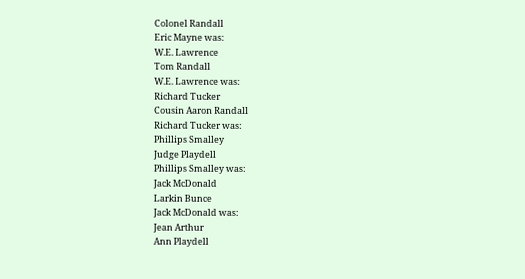Colonel Randall
Eric Mayne was:
W.E. Lawrence
Tom Randall
W.E. Lawrence was:
Richard Tucker
Cousin Aaron Randall
Richard Tucker was:
Phillips Smalley
Judge Playdell
Phillips Smalley was:
Jack McDonald
Larkin Bunce
Jack McDonald was:
Jean Arthur
Ann Playdell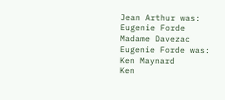Jean Arthur was:
Eugenie Forde
Madame Davezac
Eugenie Forde was:
Ken Maynard
Ken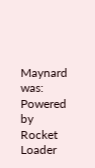Maynard was:
Powered by Rocket Loader